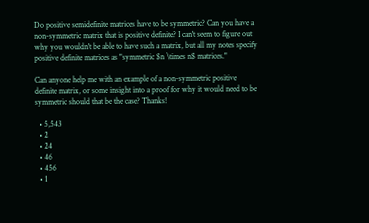Do positive semidefinite matrices have to be symmetric? Can you have a non-symmetric matrix that is positive definite? I can't seem to figure out why you wouldn't be able to have such a matrix, but all my notes specify positive definite matrices as "symmetric $n \times n$ matrices."

Can anyone help me with an example of a non-symmetric positive definite matrix, or some insight into a proof for why it would need to be symmetric should that be the case? Thanks!

  • 5,543
  • 2
  • 24
  • 46
  • 456
  • 1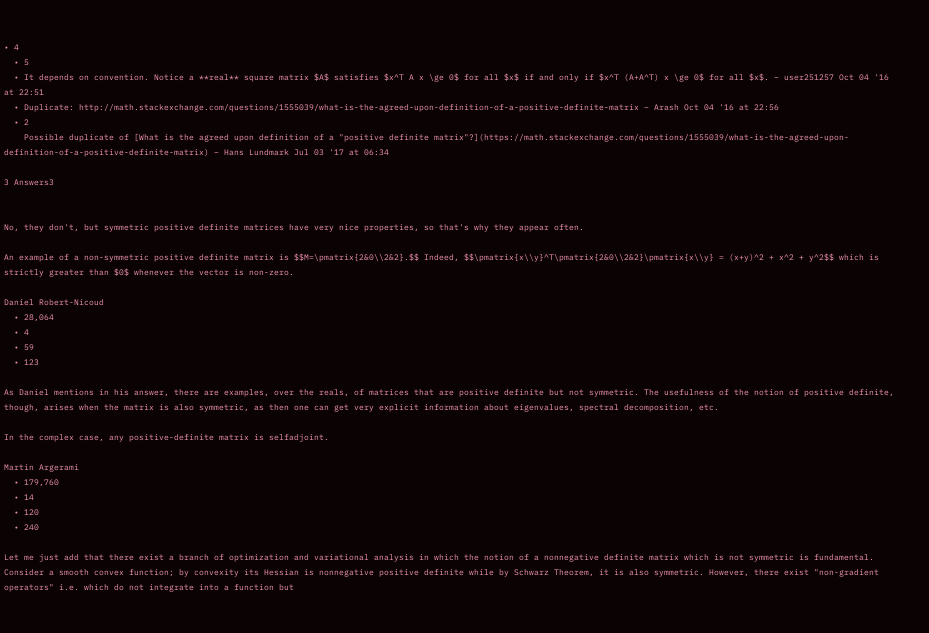• 4
  • 5
  • It depends on convention. Notice a **real** square matrix $A$ satisfies $x^T A x \ge 0$ for all $x$ if and only if $x^T (A+A^T) x \ge 0$ for all $x$. – user251257 Oct 04 '16 at 22:51
  • Duplicate: http://math.stackexchange.com/questions/1555039/what-is-the-agreed-upon-definition-of-a-positive-definite-matrix – Arash Oct 04 '16 at 22:56
  • 2
    Possible duplicate of [What is the agreed upon definition of a "positive definite matrix"?](https://math.stackexchange.com/questions/1555039/what-is-the-agreed-upon-definition-of-a-positive-definite-matrix) – Hans Lundmark Jul 03 '17 at 06:34

3 Answers3


No, they don't, but symmetric positive definite matrices have very nice properties, so that's why they appear often.

An example of a non-symmetric positive definite matrix is $$M=\pmatrix{2&0\\2&2}.$$ Indeed, $$\pmatrix{x\\y}^T\pmatrix{2&0\\2&2}\pmatrix{x\\y} = (x+y)^2 + x^2 + y^2$$ which is strictly greater than $0$ whenever the vector is non-zero.

Daniel Robert-Nicoud
  • 28,064
  • 4
  • 59
  • 123

As Daniel mentions in his answer, there are examples, over the reals, of matrices that are positive definite but not symmetric. The usefulness of the notion of positive definite, though, arises when the matrix is also symmetric, as then one can get very explicit information about eigenvalues, spectral decomposition, etc.

In the complex case, any positive-definite matrix is selfadjoint.

Martin Argerami
  • 179,760
  • 14
  • 120
  • 240

Let me just add that there exist a branch of optimization and variational analysis in which the notion of a nonnegative definite matrix which is not symmetric is fundamental. Consider a smooth convex function; by convexity its Hessian is nonnegative positive definite while by Schwarz Theorem, it is also symmetric. However, there exist "non-gradient operators" i.e. which do not integrate into a function but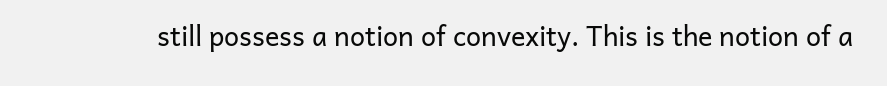still possess a notion of convexity. This is the notion of a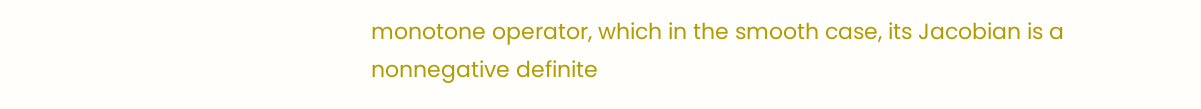monotone operator, which in the smooth case, its Jacobian is a nonnegative definite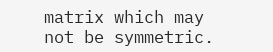matrix which may not be symmetric.